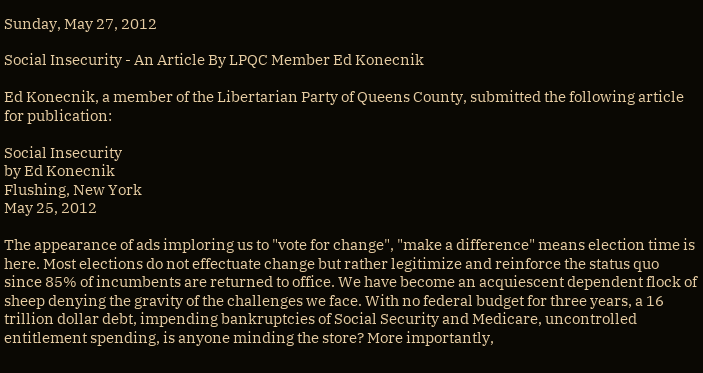Sunday, May 27, 2012

Social Insecurity - An Article By LPQC Member Ed Konecnik

Ed Konecnik, a member of the Libertarian Party of Queens County, submitted the following article for publication:

Social Insecurity
by Ed Konecnik
Flushing, New York
May 25, 2012

The appearance of ads imploring us to "vote for change", "make a difference" means election time is here. Most elections do not effectuate change but rather legitimize and reinforce the status quo since 85% of incumbents are returned to office. We have become an acquiescent dependent flock of sheep denying the gravity of the challenges we face. With no federal budget for three years, a 16 trillion dollar debt, impending bankruptcies of Social Security and Medicare, uncontrolled entitlement spending, is anyone minding the store? More importantly,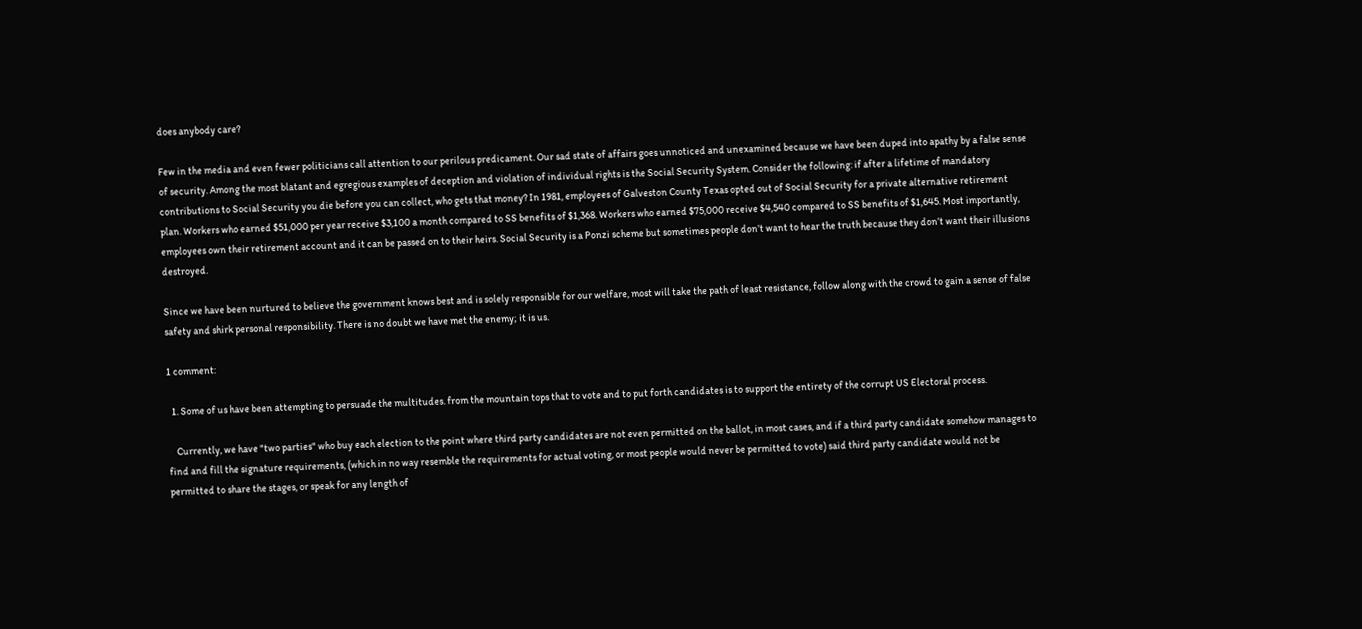does anybody care?

Few in the media and even fewer politicians call attention to our perilous predicament. Our sad state of affairs goes unnoticed and unexamined because we have been duped into apathy by a false sense of security. Among the most blatant and egregious examples of deception and violation of individual rights is the Social Security System. Consider the following: if after a lifetime of mandatory contributions to Social Security you die before you can collect, who gets that money? In 1981, employees of Galveston County Texas opted out of Social Security for a private alternative retirement plan. Workers who earned $51,000 per year receive $3,100 a month compared to SS benefits of $1,368. Workers who earned $75,000 receive $4,540 compared to SS benefits of $1,645. Most importantly, employees own their retirement account and it can be passed on to their heirs. Social Security is a Ponzi scheme but sometimes people don’t want to hear the truth because they don’t want their illusions destroyed.

Since we have been nurtured to believe the government knows best and is solely responsible for our welfare, most will take the path of least resistance, follow along with the crowd to gain a sense of false safety and shirk personal responsibility. There is no doubt we have met the enemy; it is us.

1 comment:

  1. Some of us have been attempting to persuade the multitudes. from the mountain tops that to vote and to put forth candidates is to support the entirety of the corrupt US Electoral process.

    Currently, we have "two parties" who buy each election to the point where third party candidates are not even permitted on the ballot, in most cases, and if a third party candidate somehow manages to find and fill the signature requirements, (which in no way resemble the requirements for actual voting, or most people would never be permitted to vote) said third party candidate would not be permitted to share the stages, or speak for any length of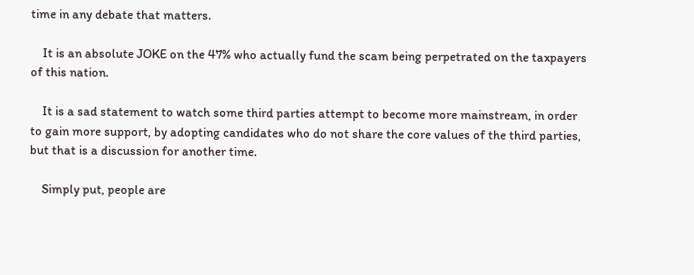time in any debate that matters.

    It is an absolute JOKE on the 47% who actually fund the scam being perpetrated on the taxpayers of this nation.

    It is a sad statement to watch some third parties attempt to become more mainstream, in order to gain more support, by adopting candidates who do not share the core values of the third parties, but that is a discussion for another time.

    Simply put, people are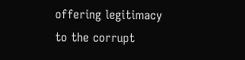offering legitimacy to the corrupt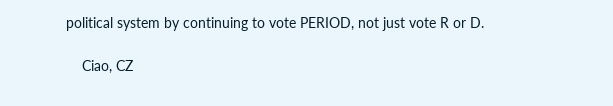political system by continuing to vote PERIOD, not just vote R or D.

    Ciao, CZ